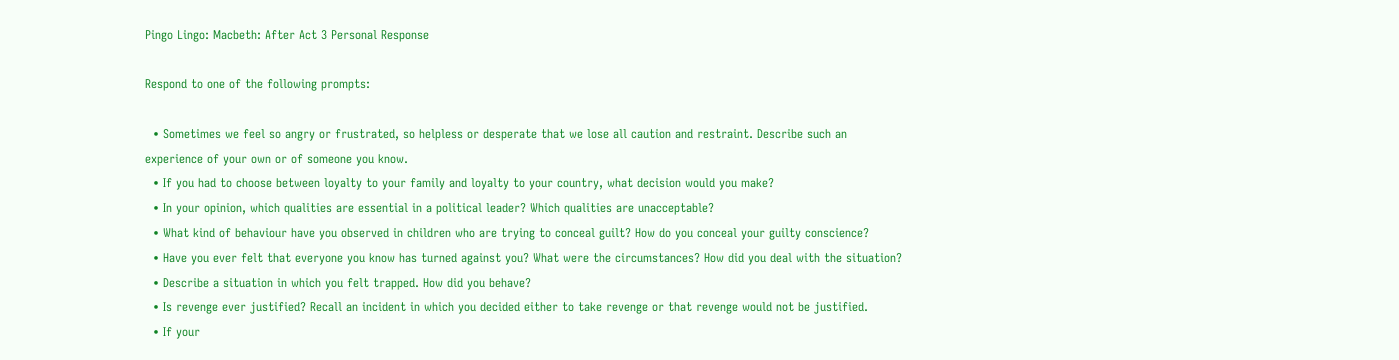Pingo Lingo: Macbeth: After Act 3 Personal Response

Respond to one of the following prompts:

  • Sometimes we feel so angry or frustrated, so helpless or desperate that we lose all caution and restraint. Describe such an experience of your own or of someone you know.
  • If you had to choose between loyalty to your family and loyalty to your country, what decision would you make?
  • In your opinion, which qualities are essential in a political leader? Which qualities are unacceptable?
  • What kind of behaviour have you observed in children who are trying to conceal guilt? How do you conceal your guilty conscience?
  • Have you ever felt that everyone you know has turned against you? What were the circumstances? How did you deal with the situation?
  • Describe a situation in which you felt trapped. How did you behave?
  • Is revenge ever justified? Recall an incident in which you decided either to take revenge or that revenge would not be justified.
  • If your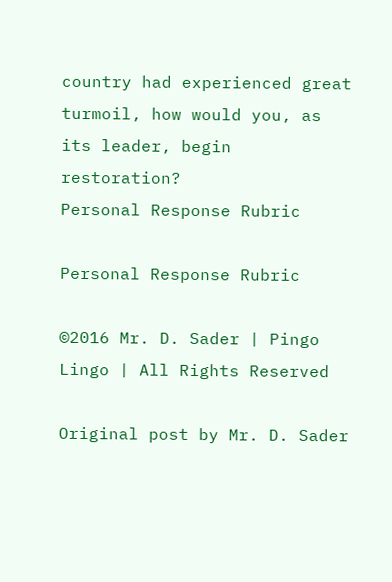country had experienced great turmoil, how would you, as its leader, begin restoration?
Personal Response Rubric

Personal Response Rubric

©2016 Mr. D. Sader | Pingo Lingo | All Rights Reserved

Original post by Mr. D. Sader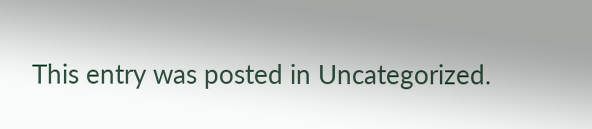This entry was posted in Uncategorized.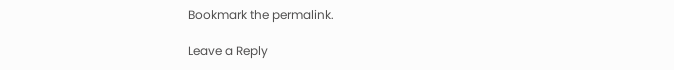Bookmark the permalink.

Leave a Reply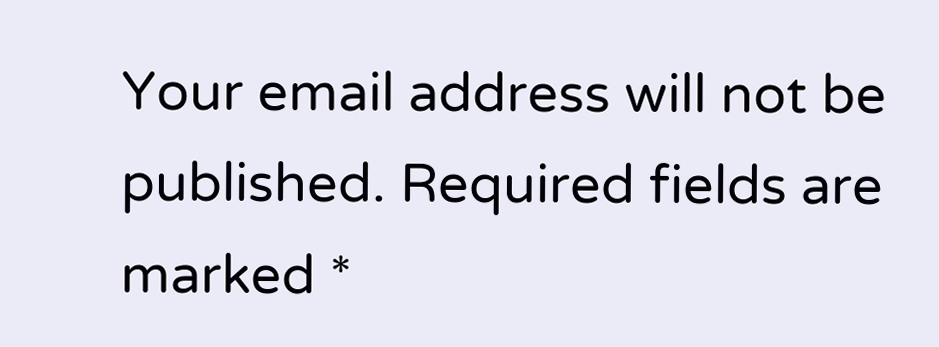Your email address will not be published. Required fields are marked *